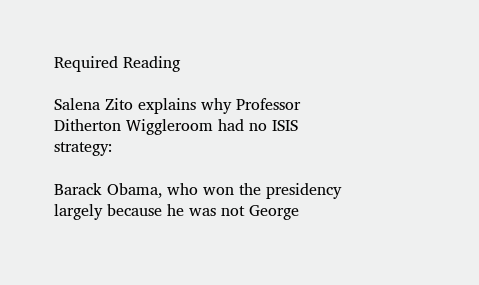Required Reading

Salena Zito explains why Professor Ditherton Wiggleroom had no ISIS strategy:

Barack Obama, who won the presidency largely because he was not George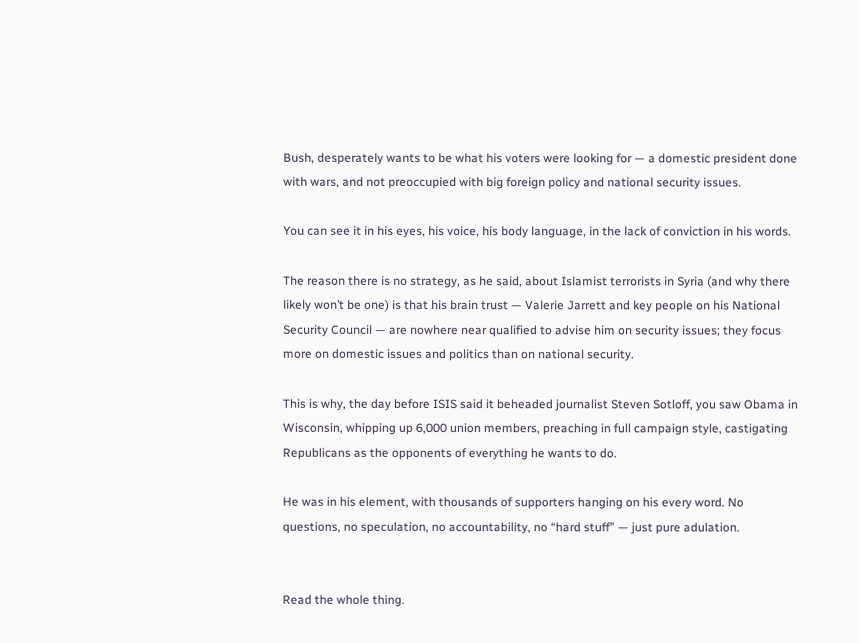Bush, desperately wants to be what his voters were looking for — a domestic president done with wars, and not preoccupied with big foreign policy and national security issues.

You can see it in his eyes, his voice, his body language, in the lack of conviction in his words.

The reason there is no strategy, as he said, about Islamist terrorists in Syria (and why there likely won’t be one) is that his brain trust — Valerie Jarrett and key people on his National Security Council — are nowhere near qualified to advise him on security issues; they focus more on domestic issues and politics than on national security.

This is why, the day before ISIS said it beheaded journalist Steven Sotloff, you saw Obama in Wisconsin, whipping up 6,000 union members, preaching in full campaign style, castigating Republicans as the opponents of everything he wants to do.

He was in his element, with thousands of supporters hanging on his every word. No questions, no speculation, no accountability, no “hard stuff” — just pure adulation.


Read the whole thing.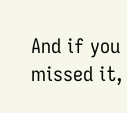And if you missed it,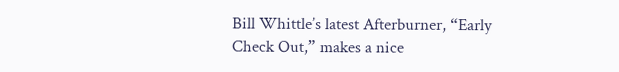Bill Whittle’s latest Afterburner, “Early Check Out,” makes a nice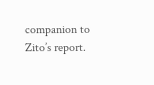companion to Zito’s report.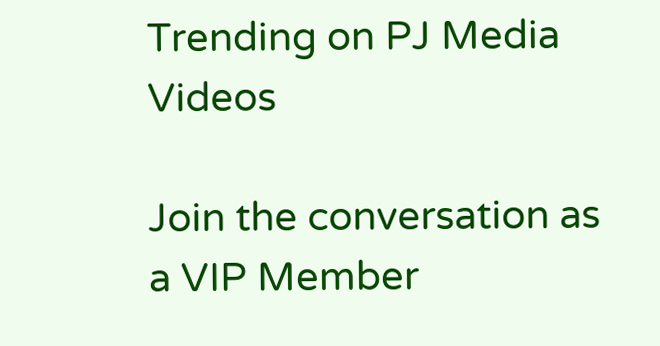Trending on PJ Media Videos

Join the conversation as a VIP Member